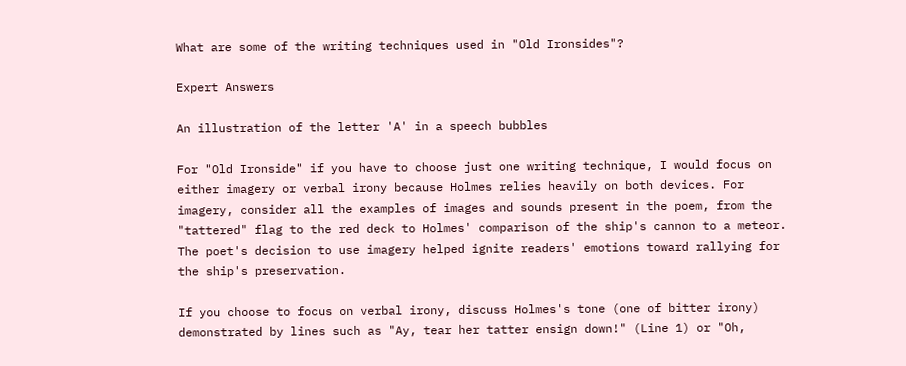What are some of the writing techniques used in "Old Ironsides"?

Expert Answers

An illustration of the letter 'A' in a speech bubbles

For "Old Ironside" if you have to choose just one writing technique, I would focus on either imagery or verbal irony because Holmes relies heavily on both devices. For imagery, consider all the examples of images and sounds present in the poem, from the "tattered" flag to the red deck to Holmes' comparison of the ship's cannon to a meteor. The poet's decision to use imagery helped ignite readers' emotions toward rallying for the ship's preservation.

If you choose to focus on verbal irony, discuss Holmes's tone (one of bitter irony) demonstrated by lines such as "Ay, tear her tatter ensign down!" (Line 1) or "Oh,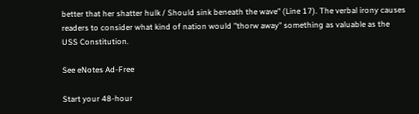better that her shatter hulk / Should sink beneath the wave" (Line 17). The verbal irony causes readers to consider what kind of nation would "thorw away" something as valuable as the USS Constitution.

See eNotes Ad-Free

Start your 48-hour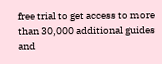free trial to get access to more than 30,000 additional guides and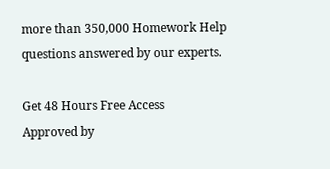more than 350,000 Homework Help questions answered by our experts.

Get 48 Hours Free Access
Approved by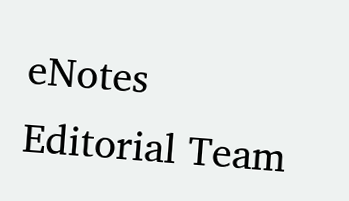eNotes Editorial Team